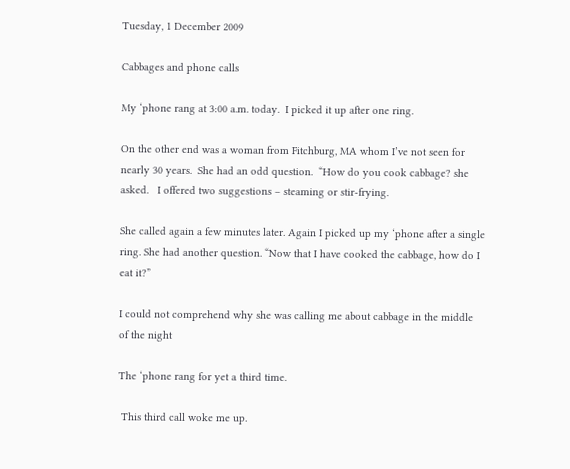Tuesday, 1 December 2009

Cabbages and phone calls

My ‘phone rang at 3:00 a.m. today.  I picked it up after one ring.

On the other end was a woman from Fitchburg, MA whom I’ve not seen for nearly 30 years.  She had an odd question.  “How do you cook cabbage? she asked.   I offered two suggestions – steaming or stir-frying.

She called again a few minutes later. Again I picked up my ‘phone after a single ring. She had another question. “Now that I have cooked the cabbage, how do I eat it?”

I could not comprehend why she was calling me about cabbage in the middle of the night

The ‘phone rang for yet a third time.

 This third call woke me up.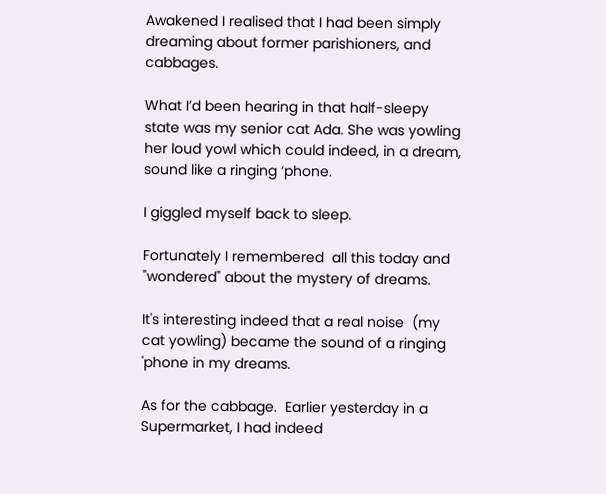Awakened I realised that I had been simply dreaming about former parishioners, and cabbages.

What I’d been hearing in that half-sleepy state was my senior cat Ada. She was yowling her loud yowl which could indeed, in a dream, sound like a ringing ‘phone.

I giggled myself back to sleep.

Fortunately I remembered  all this today and "wondered" about the mystery of dreams.

It's interesting indeed that a real noise  (my cat yowling) became the sound of a ringing 'phone in my dreams.

As for the cabbage.  Earlier yesterday in a Supermarket, I had indeed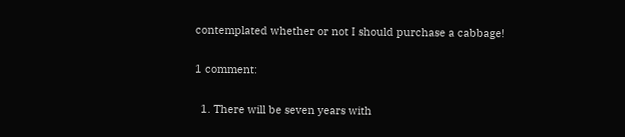contemplated whether or not I should purchase a cabbage!

1 comment:

  1. There will be seven years with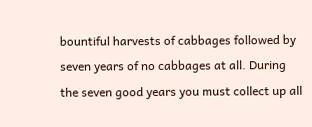bountiful harvests of cabbages followed by seven years of no cabbages at all. During the seven good years you must collect up all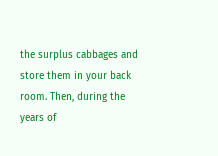the surplus cabbages and store them in your back room. Then, during the years of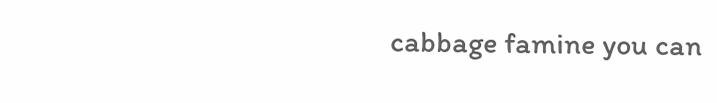cabbage famine you can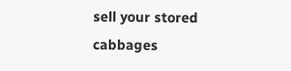sell your stored cabbages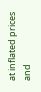at inflated prices and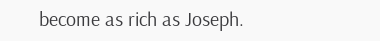become as rich as Joseph.